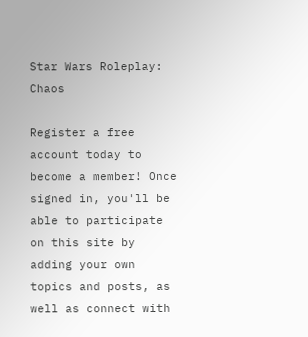Star Wars Roleplay: Chaos

Register a free account today to become a member! Once signed in, you'll be able to participate on this site by adding your own topics and posts, as well as connect with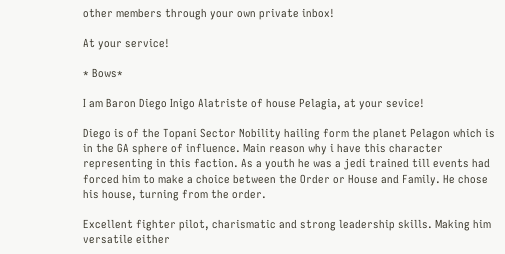other members through your own private inbox!

At your service!

* Bows*

I am Baron Diego Inigo Alatriste of house Pelagia, at your sevice!

Diego is of the Topani Sector Nobility hailing form the planet Pelagon which is in the GA sphere of influence. Main reason why i have this character representing in this faction. As a youth he was a jedi trained till events had forced him to make a choice between the Order or House and Family. He chose his house, turning from the order.

Excellent fighter pilot, charismatic and strong leadership skills. Making him versatile either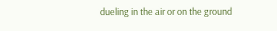dueling in the air or on the ground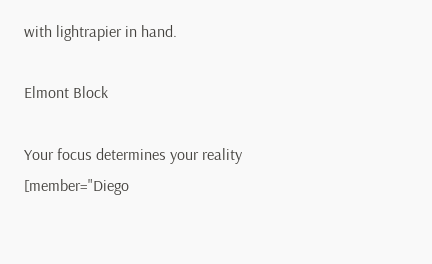with lightrapier in hand.

Elmont Block

Your focus determines your reality
[member="Diego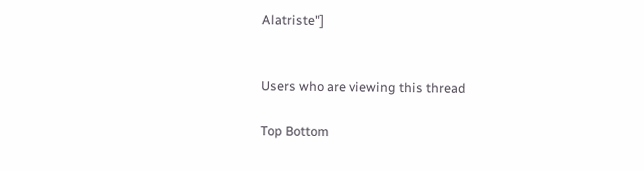Alatriste"]


Users who are viewing this thread

Top Bottom